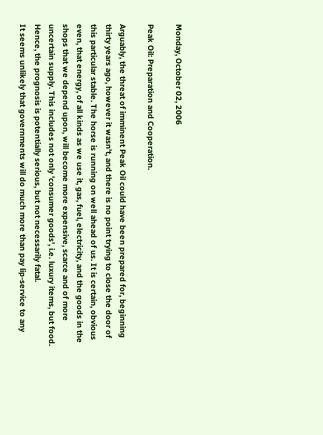Monday, October 02, 2006

Peak Oil: Preparation and Cooperation.

Arguably, the threat of imminent Peak Oil could have been prepared for, beginning thirty years ago, however it wasn't, and there is no point trying to close the door of this particular stable. The horse is running on well ahead of us. It is certain, obvious even, that energy, of all kinds as we use it, gas, fuel, electricity, and the goods in the shops that we depend upon, will become more expensive, scarce and of more uncertain supply. This includes not only 'consumer goods', i.e. luxury items, but food. Hence, the prognosis is potentially serious, but not necessarily fatal.
It seems unlikely that governments will do much more than pay lip-service to any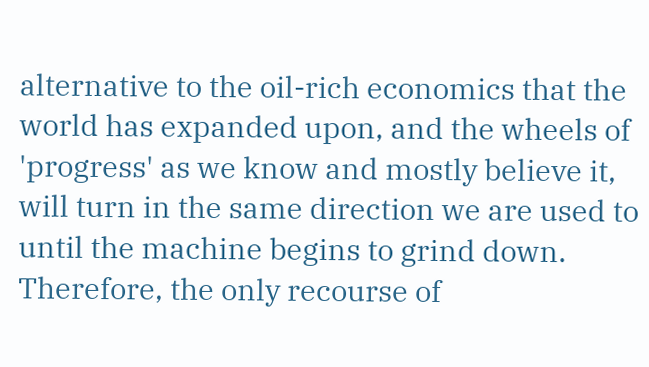alternative to the oil-rich economics that the world has expanded upon, and the wheels of 'progress' as we know and mostly believe it, will turn in the same direction we are used to until the machine begins to grind down. Therefore, the only recourse of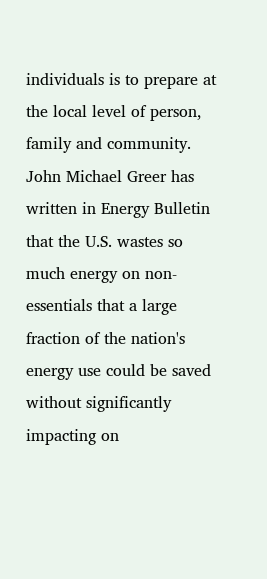individuals is to prepare at the local level of person, family and community.
John Michael Greer has written in Energy Bulletin that the U.S. wastes so much energy on non-essentials that a large fraction of the nation's energy use could be saved without significantly impacting on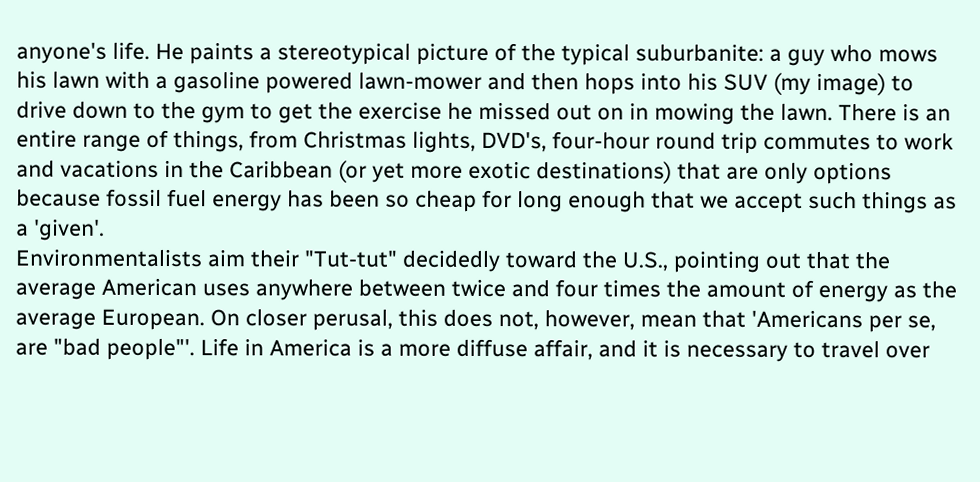anyone's life. He paints a stereotypical picture of the typical suburbanite: a guy who mows his lawn with a gasoline powered lawn-mower and then hops into his SUV (my image) to drive down to the gym to get the exercise he missed out on in mowing the lawn. There is an entire range of things, from Christmas lights, DVD's, four-hour round trip commutes to work and vacations in the Caribbean (or yet more exotic destinations) that are only options because fossil fuel energy has been so cheap for long enough that we accept such things as a 'given'.
Environmentalists aim their "Tut-tut" decidedly toward the U.S., pointing out that the average American uses anywhere between twice and four times the amount of energy as the average European. On closer perusal, this does not, however, mean that 'Americans per se, are "bad people"'. Life in America is a more diffuse affair, and it is necessary to travel over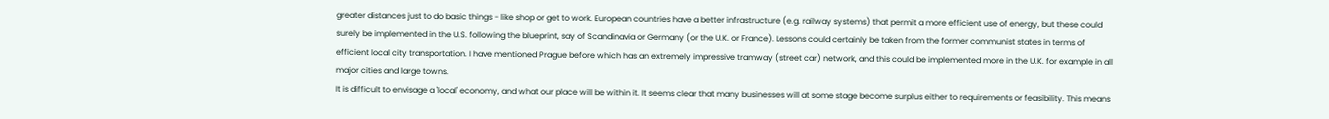greater distances just to do basic things - like shop or get to work. European countries have a better infrastructure (e.g. railway systems) that permit a more efficient use of energy, but these could surely be implemented in the U.S. following the blueprint, say of Scandinavia or Germany (or the U.K. or France). Lessons could certainly be taken from the former communist states in terms of efficient local city transportation. I have mentioned Prague before which has an extremely impressive tramway (street car) network, and this could be implemented more in the U.K. for example in all major cities and large towns.
It is difficult to envisage a 'local' economy, and what our place will be within it. It seems clear that many businesses will at some stage become surplus either to requirements or feasibility. This means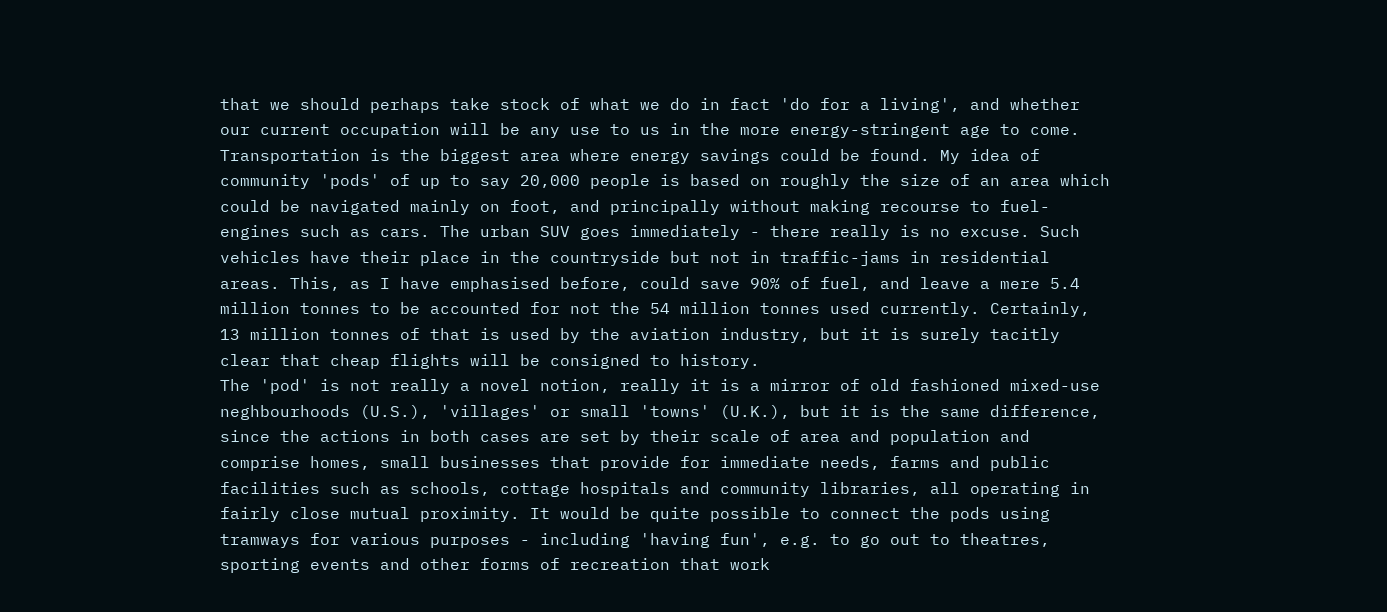that we should perhaps take stock of what we do in fact 'do for a living', and whether our current occupation will be any use to us in the more energy-stringent age to come. Transportation is the biggest area where energy savings could be found. My idea of community 'pods' of up to say 20,000 people is based on roughly the size of an area which could be navigated mainly on foot, and principally without making recourse to fuel-engines such as cars. The urban SUV goes immediately - there really is no excuse. Such vehicles have their place in the countryside but not in traffic-jams in residential areas. This, as I have emphasised before, could save 90% of fuel, and leave a mere 5.4 million tonnes to be accounted for not the 54 million tonnes used currently. Certainly, 13 million tonnes of that is used by the aviation industry, but it is surely tacitly clear that cheap flights will be consigned to history.
The 'pod' is not really a novel notion, really it is a mirror of old fashioned mixed-use neghbourhoods (U.S.), 'villages' or small 'towns' (U.K.), but it is the same difference, since the actions in both cases are set by their scale of area and population and comprise homes, small businesses that provide for immediate needs, farms and public facilities such as schools, cottage hospitals and community libraries, all operating in fairly close mutual proximity. It would be quite possible to connect the pods using tramways for various purposes - including 'having fun', e.g. to go out to theatres, sporting events and other forms of recreation that work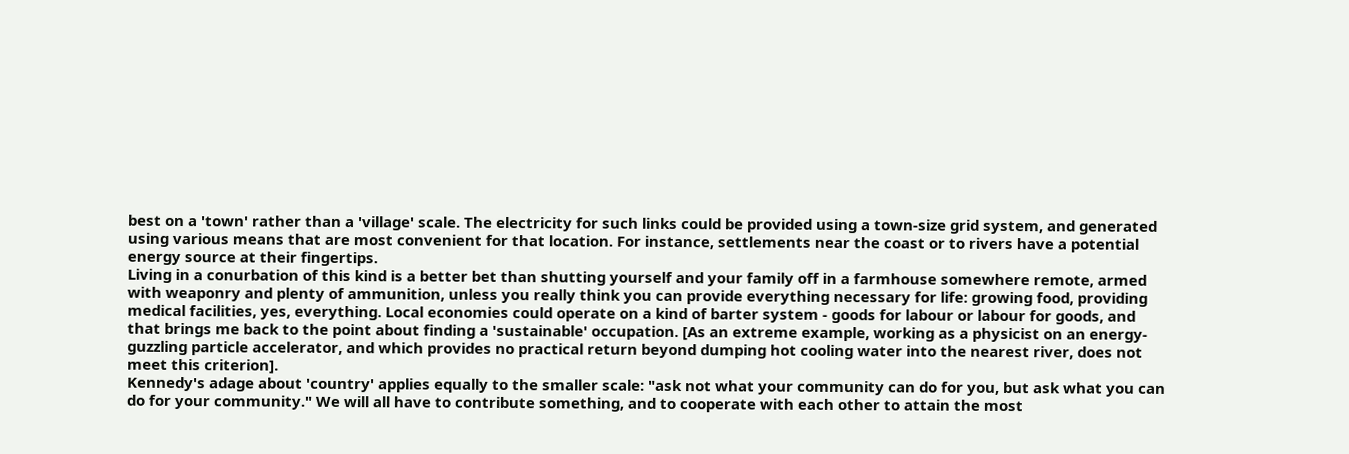best on a 'town' rather than a 'village' scale. The electricity for such links could be provided using a town-size grid system, and generated using various means that are most convenient for that location. For instance, settlements near the coast or to rivers have a potential energy source at their fingertips.
Living in a conurbation of this kind is a better bet than shutting yourself and your family off in a farmhouse somewhere remote, armed with weaponry and plenty of ammunition, unless you really think you can provide everything necessary for life: growing food, providing medical facilities, yes, everything. Local economies could operate on a kind of barter system - goods for labour or labour for goods, and that brings me back to the point about finding a 'sustainable' occupation. [As an extreme example, working as a physicist on an energy-guzzling particle accelerator, and which provides no practical return beyond dumping hot cooling water into the nearest river, does not meet this criterion].
Kennedy's adage about 'country' applies equally to the smaller scale: "ask not what your community can do for you, but ask what you can do for your community." We will all have to contribute something, and to cooperate with each other to attain the most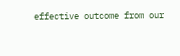effective outcome from our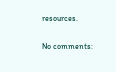resources.

No comments: